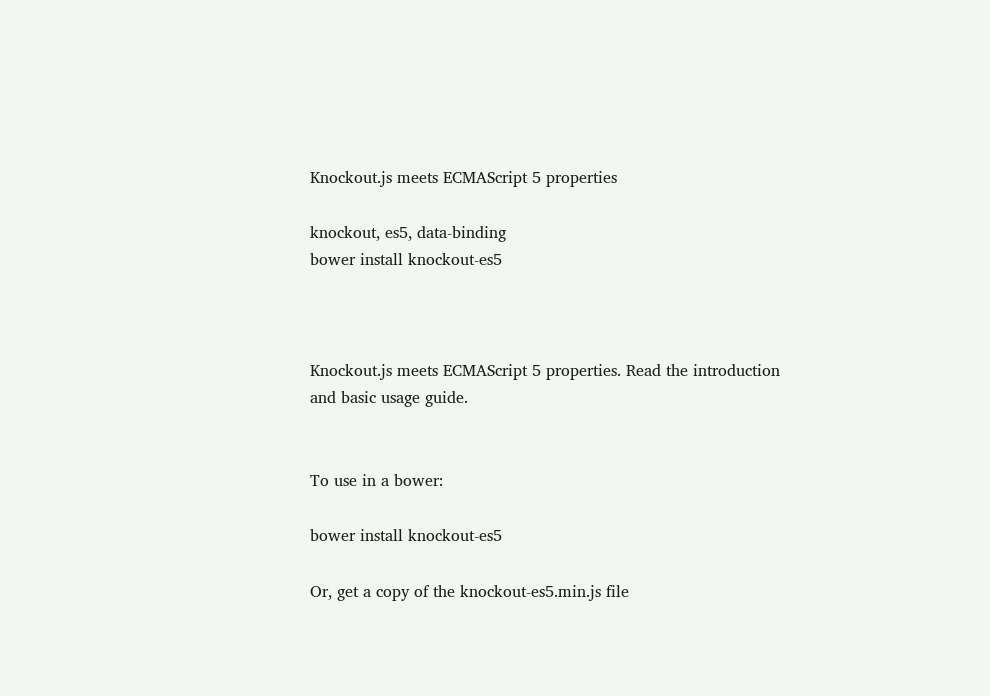Knockout.js meets ECMAScript 5 properties

knockout, es5, data-binding
bower install knockout-es5



Knockout.js meets ECMAScript 5 properties. Read the introduction and basic usage guide.


To use in a bower:

bower install knockout-es5

Or, get a copy of the knockout-es5.min.js file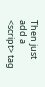Then just add a <script> tag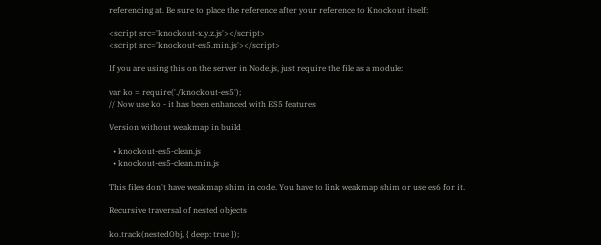referencing at. Be sure to place the reference after your reference to Knockout itself:

<script src='knockout-x.y.z.js'></script>
<script src='knockout-es5.min.js'></script>

If you are using this on the server in Node.js, just require the file as a module:

var ko = require('./knockout-es5');
// Now use ko - it has been enhanced with ES5 features

Version without weakmap in build

  • knockout-es5-clean.js
  • knockout-es5-clean.min.js

This files don't have weakmap shim in code. You have to link weakmap shim or use es6 for it.

Recursive traversal of nested objects

ko.track(nestedObj, { deep: true });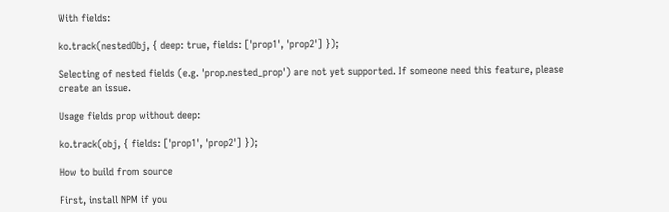With fields:

ko.track(nestedObj, { deep: true, fields: ['prop1', 'prop2'] });

Selecting of nested fields (e.g. 'prop.nested_prop') are not yet supported. If someone need this feature, please create an issue.

Usage fields prop without deep:

ko.track(obj, { fields: ['prop1', 'prop2'] });

How to build from source

First, install NPM if you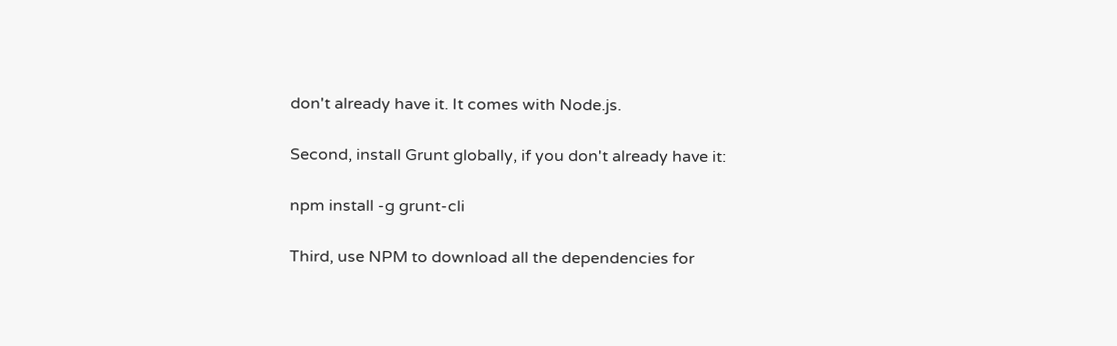don't already have it. It comes with Node.js.

Second, install Grunt globally, if you don't already have it:

npm install -g grunt-cli

Third, use NPM to download all the dependencies for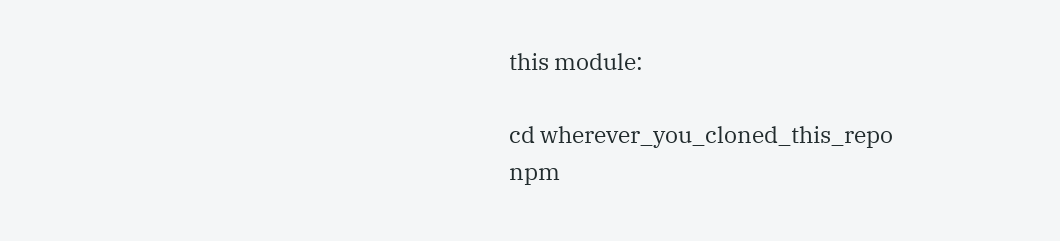this module:

cd wherever_you_cloned_this_repo
npm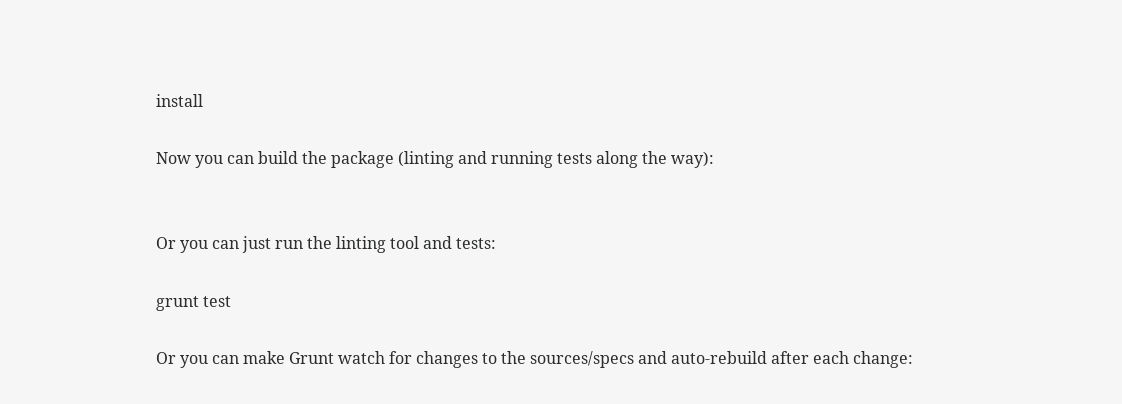install

Now you can build the package (linting and running tests along the way):


Or you can just run the linting tool and tests:

grunt test

Or you can make Grunt watch for changes to the sources/specs and auto-rebuild after each change: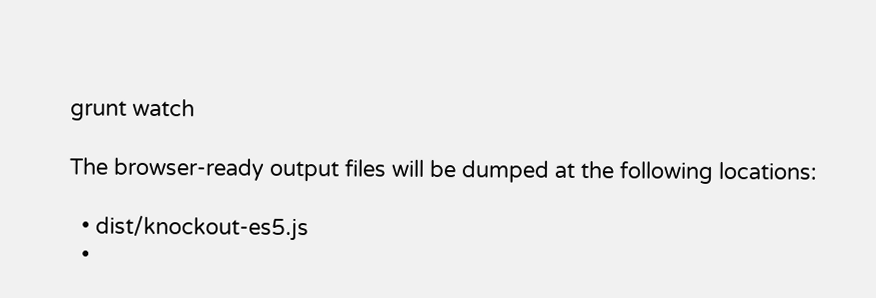grunt watch

The browser-ready output files will be dumped at the following locations:

  • dist/knockout-es5.js
  •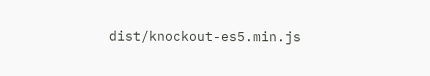dist/knockout-es5.min.js